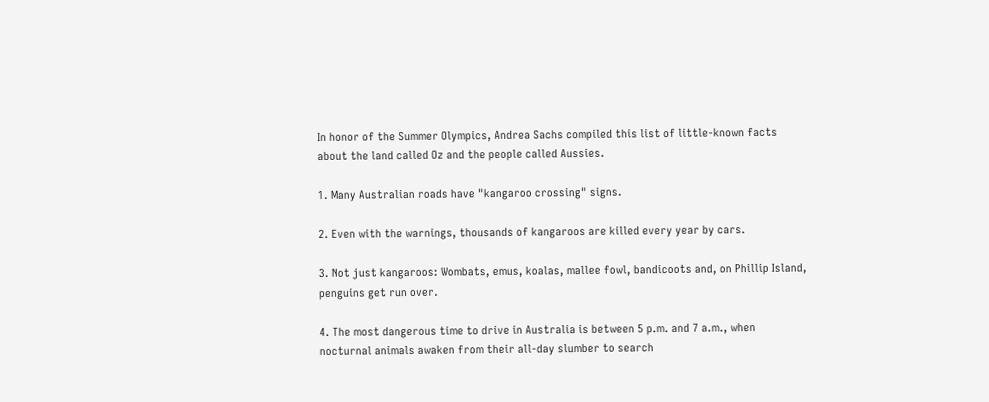In honor of the Summer Olympics, Andrea Sachs compiled this list of little-known facts about the land called Oz and the people called Aussies.

1. Many Australian roads have "kangaroo crossing" signs.

2. Even with the warnings, thousands of kangaroos are killed every year by cars.

3. Not just kangaroos: Wombats, emus, koalas, mallee fowl, bandicoots and, on Phillip Island, penguins get run over.

4. The most dangerous time to drive in Australia is between 5 p.m. and 7 a.m., when nocturnal animals awaken from their all-day slumber to search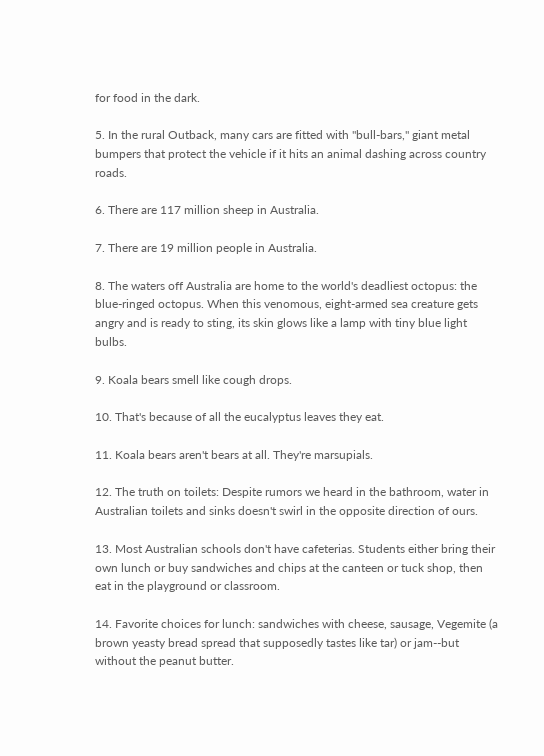for food in the dark.

5. In the rural Outback, many cars are fitted with "bull-bars," giant metal bumpers that protect the vehicle if it hits an animal dashing across country roads.

6. There are 117 million sheep in Australia.

7. There are 19 million people in Australia.

8. The waters off Australia are home to the world's deadliest octopus: the blue-ringed octopus. When this venomous, eight-armed sea creature gets angry and is ready to sting, its skin glows like a lamp with tiny blue light bulbs.

9. Koala bears smell like cough drops.

10. That's because of all the eucalyptus leaves they eat.

11. Koala bears aren't bears at all. They're marsupials.

12. The truth on toilets: Despite rumors we heard in the bathroom, water in Australian toilets and sinks doesn't swirl in the opposite direction of ours.

13. Most Australian schools don't have cafeterias. Students either bring their own lunch or buy sandwiches and chips at the canteen or tuck shop, then eat in the playground or classroom.

14. Favorite choices for lunch: sandwiches with cheese, sausage, Vegemite (a brown yeasty bread spread that supposedly tastes like tar) or jam--but without the peanut butter.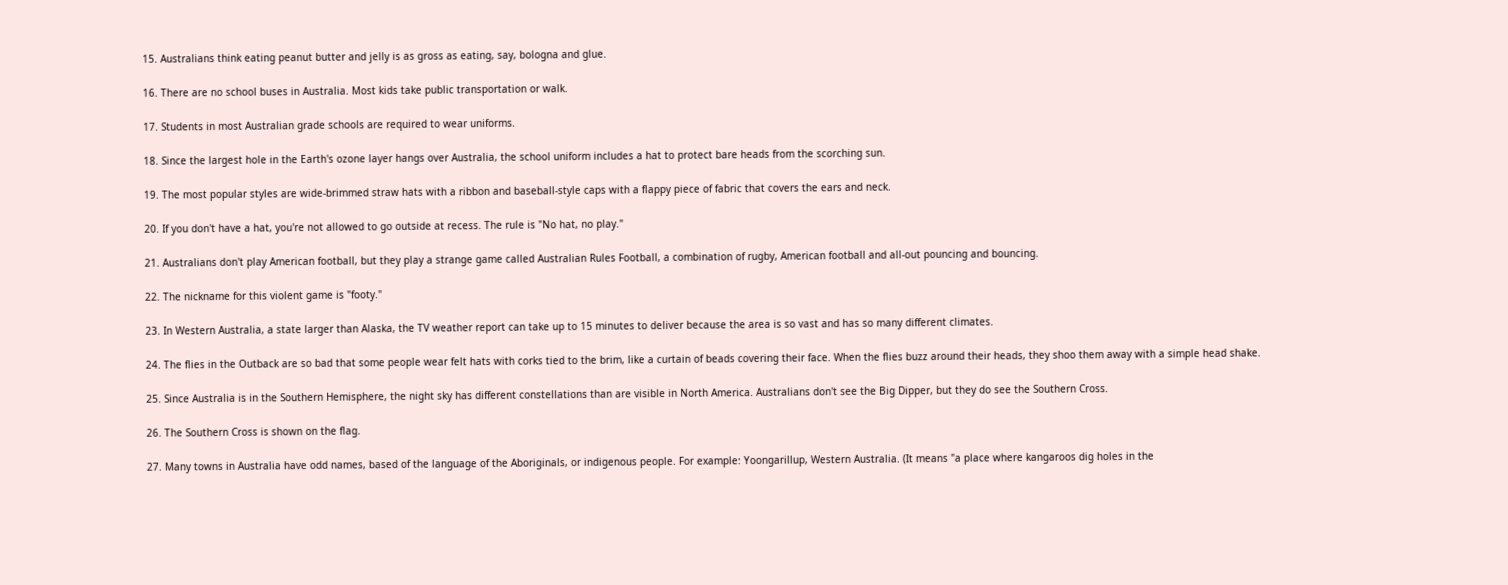15. Australians think eating peanut butter and jelly is as gross as eating, say, bologna and glue.

16. There are no school buses in Australia. Most kids take public transportation or walk.

17. Students in most Australian grade schools are required to wear uniforms.

18. Since the largest hole in the Earth's ozone layer hangs over Australia, the school uniform includes a hat to protect bare heads from the scorching sun.

19. The most popular styles are wide-brimmed straw hats with a ribbon and baseball-style caps with a flappy piece of fabric that covers the ears and neck.

20. If you don't have a hat, you're not allowed to go outside at recess. The rule is "No hat, no play."

21. Australians don't play American football, but they play a strange game called Australian Rules Football, a combination of rugby, American football and all-out pouncing and bouncing.

22. The nickname for this violent game is "footy."

23. In Western Australia, a state larger than Alaska, the TV weather report can take up to 15 minutes to deliver because the area is so vast and has so many different climates.

24. The flies in the Outback are so bad that some people wear felt hats with corks tied to the brim, like a curtain of beads covering their face. When the flies buzz around their heads, they shoo them away with a simple head shake.

25. Since Australia is in the Southern Hemisphere, the night sky has different constellations than are visible in North America. Australians don't see the Big Dipper, but they do see the Southern Cross.

26. The Southern Cross is shown on the flag.

27. Many towns in Australia have odd names, based of the language of the Aboriginals, or indigenous people. For example: Yoongarillup, Western Australia. (It means "a place where kangaroos dig holes in the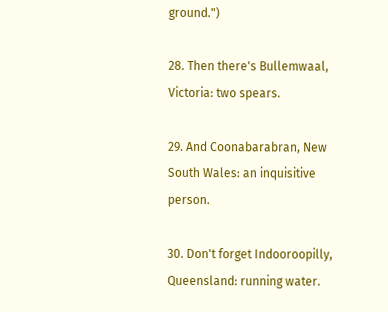ground.")

28. Then there's Bullemwaal, Victoria: two spears.

29. And Coonabarabran, New South Wales: an inquisitive person.

30. Don't forget Indooroopilly, Queensland: running water.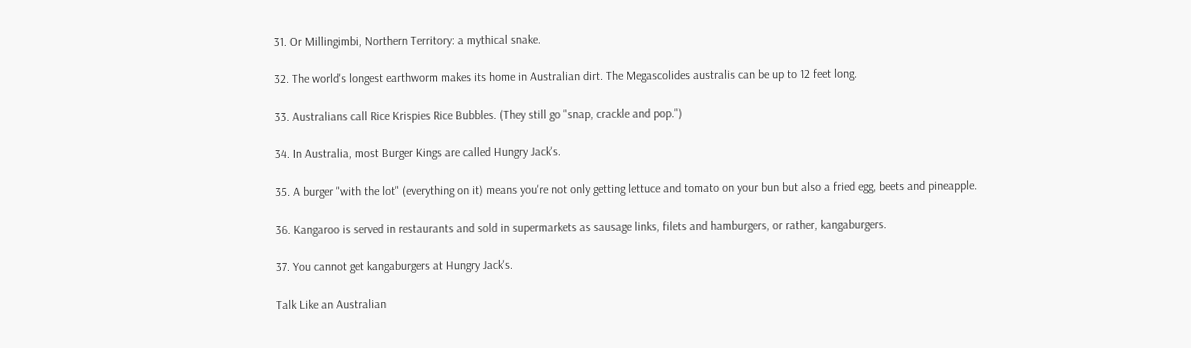31. Or Millingimbi, Northern Territory: a mythical snake.

32. The world's longest earthworm makes its home in Australian dirt. The Megascolides australis can be up to 12 feet long.

33. Australians call Rice Krispies Rice Bubbles. (They still go "snap, crackle and pop.")

34. In Australia, most Burger Kings are called Hungry Jack's.

35. A burger "with the lot" (everything on it) means you're not only getting lettuce and tomato on your bun but also a fried egg, beets and pineapple.

36. Kangaroo is served in restaurants and sold in supermarkets as sausage links, filets and hamburgers, or rather, kangaburgers.

37. You cannot get kangaburgers at Hungry Jack's.

Talk Like an Australian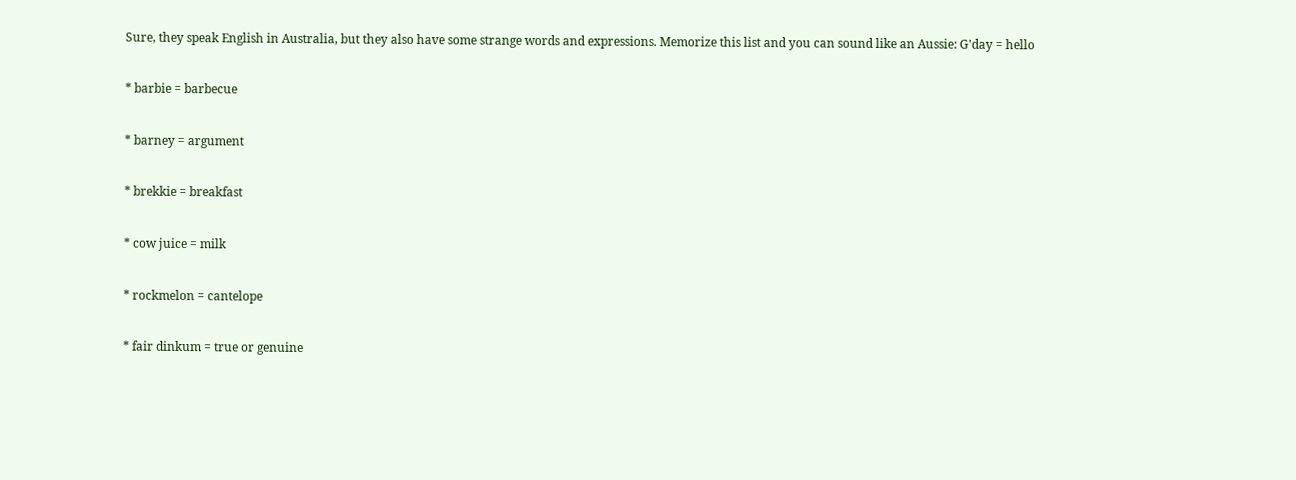Sure, they speak English in Australia, but they also have some strange words and expressions. Memorize this list and you can sound like an Aussie: G'day = hello

* barbie = barbecue

* barney = argument

* brekkie = breakfast

* cow juice = milk

* rockmelon = cantelope

* fair dinkum = true or genuine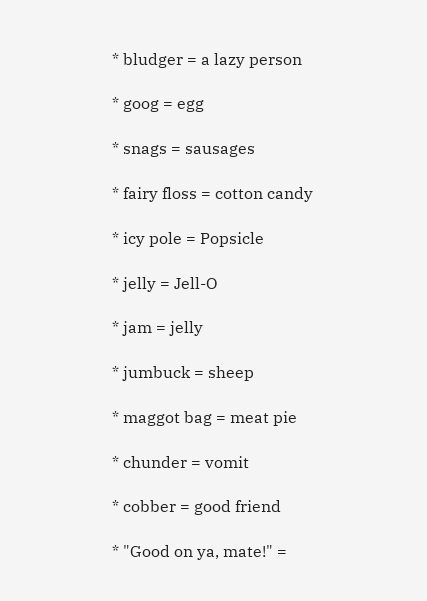* bludger = a lazy person

* goog = egg

* snags = sausages

* fairy floss = cotton candy

* icy pole = Popsicle

* jelly = Jell-O

* jam = jelly

* jumbuck = sheep

* maggot bag = meat pie

* chunder = vomit

* cobber = good friend

* "Good on ya, mate!" =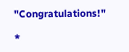"Congratulations!"

*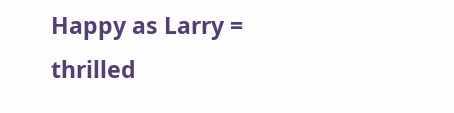Happy as Larry = thrilled